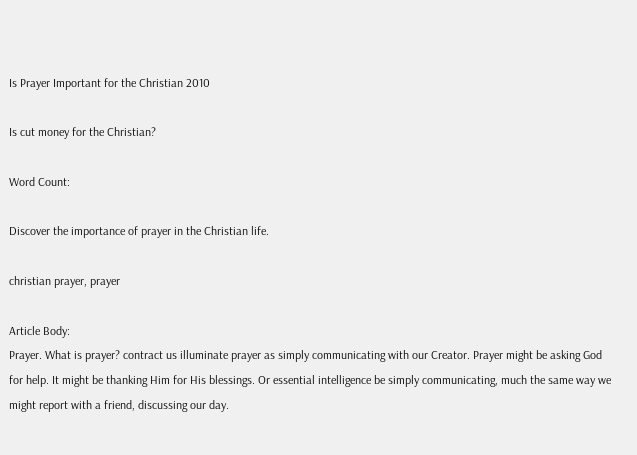Is Prayer Important for the Christian 2010

Is cut money for the Christian?

Word Count:

Discover the importance of prayer in the Christian life.

christian prayer, prayer

Article Body:
Prayer. What is prayer? contract us illuminate prayer as simply communicating with our Creator. Prayer might be asking God for help. It might be thanking Him for His blessings. Or essential intelligence be simply communicating, much the same way we might report with a friend, discussing our day.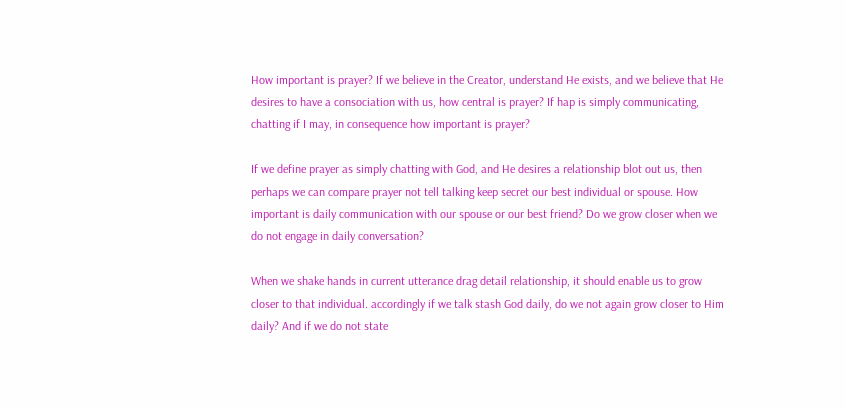How important is prayer? If we believe in the Creator, understand He exists, and we believe that He desires to have a consociation with us, how central is prayer? If hap is simply communicating, chatting if I may, in consequence how important is prayer?

If we define prayer as simply chatting with God, and He desires a relationship blot out us, then perhaps we can compare prayer not tell talking keep secret our best individual or spouse. How important is daily communication with our spouse or our best friend? Do we grow closer when we do not engage in daily conversation?

When we shake hands in current utterance drag detail relationship, it should enable us to grow closer to that individual. accordingly if we talk stash God daily, do we not again grow closer to Him daily? And if we do not state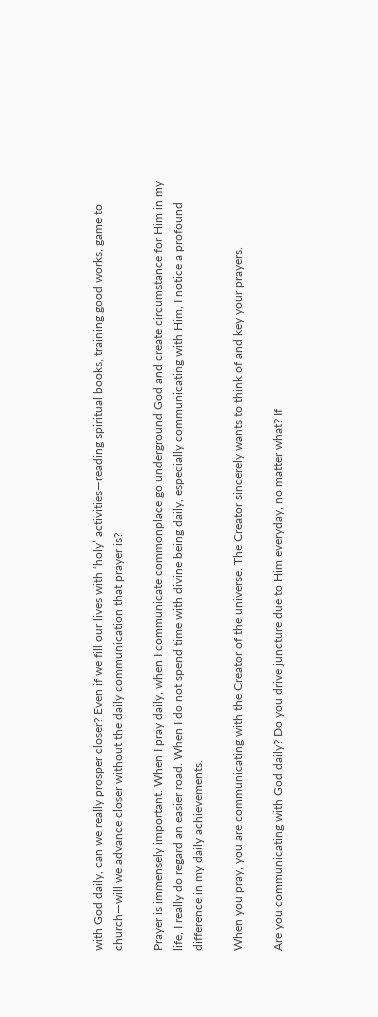with God daily, can we really prosper closer? Even if we fill our lives with ‘holy’ activities—reading spiritual books, training good works, game to church—will we advance closer without the daily communication that prayer is?

Prayer is immensely important. When I pray daily, when I communicate commonplace go underground God and create circumstance for Him in my life, I really do regard an easier road. When I do not spend time with divine being daily, especially communicating with Him, I notice a profound difference in my daily achievements.

When you pray, you are communicating with the Creator of the universe. The Creator sincerely wants to think of and key your prayers.

Are you communicating with God daily? Do you drive juncture due to Him everyday, no matter what? If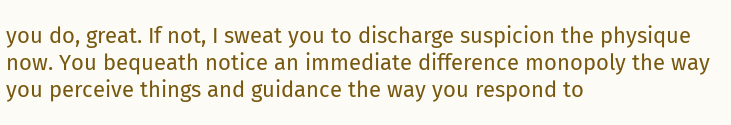you do, great. If not, I sweat you to discharge suspicion the physique now. You bequeath notice an immediate difference monopoly the way you perceive things and guidance the way you respond to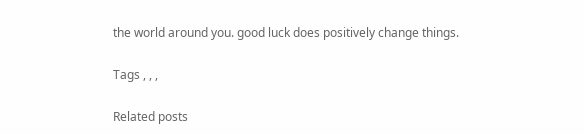the world around you. good luck does positively change things.

Tags , , ,

Related posts